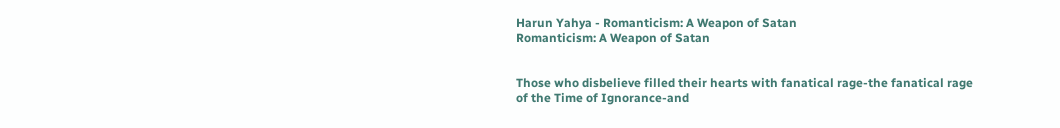Harun Yahya - Romanticism: A Weapon of Satan
Romanticism: A Weapon of Satan


Those who disbelieve filled their hearts with fanatical rage-the fanatical rage of the Time of Ignorance-and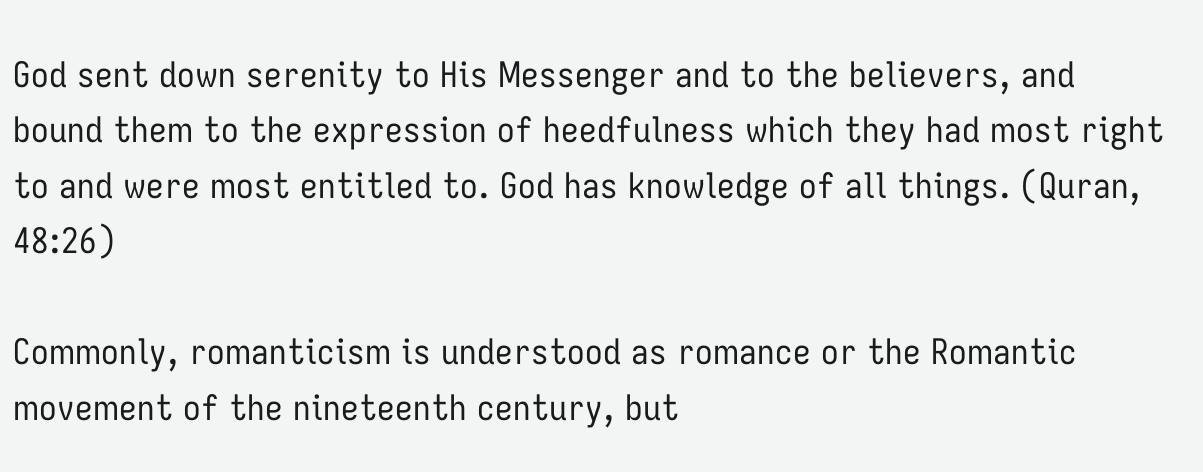God sent down serenity to His Messenger and to the believers, and bound them to the expression of heedfulness which they had most right to and were most entitled to. God has knowledge of all things. (Quran, 48:26)

Commonly, romanticism is understood as romance or the Romantic movement of the nineteenth century, but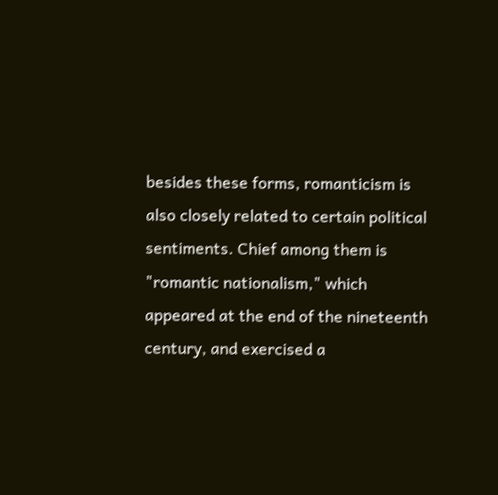besides these forms, romanticism is also closely related to certain political sentiments. Chief among them is "romantic nationalism," which appeared at the end of the nineteenth century, and exercised a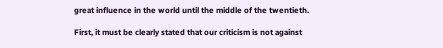great influence in the world until the middle of the twentieth.

First, it must be clearly stated that our criticism is not against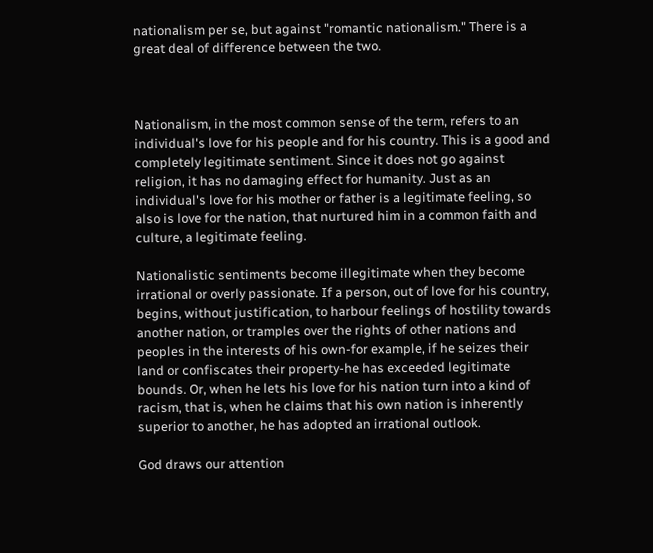nationalism per se, but against "romantic nationalism." There is a great deal of difference between the two.



Nationalism, in the most common sense of the term, refers to an individual's love for his people and for his country. This is a good and completely legitimate sentiment. Since it does not go against religion, it has no damaging effect for humanity. Just as an individual's love for his mother or father is a legitimate feeling, so also is love for the nation, that nurtured him in a common faith and culture, a legitimate feeling.

Nationalistic sentiments become illegitimate when they become irrational or overly passionate. If a person, out of love for his country, begins, without justification, to harbour feelings of hostility towards another nation, or tramples over the rights of other nations and peoples in the interests of his own-for example, if he seizes their land or confiscates their property-he has exceeded legitimate bounds. Or, when he lets his love for his nation turn into a kind of racism, that is, when he claims that his own nation is inherently superior to another, he has adopted an irrational outlook.

God draws our attention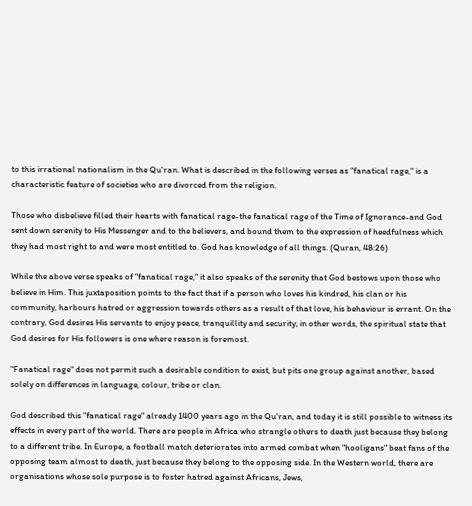to this irrational nationalism in the Qu'ran. What is described in the following verses as "fanatical rage," is a characteristic feature of societies who are divorced from the religion.

Those who disbelieve filled their hearts with fanatical rage-the fanatical rage of the Time of Ignorance-and God sent down serenity to His Messenger and to the believers, and bound them to the expression of heedfulness which they had most right to and were most entitled to. God has knowledge of all things. (Quran, 48:26)

While the above verse speaks of "fanatical rage," it also speaks of the serenity that God bestows upon those who believe in Him. This juxtaposition points to the fact that if a person who loves his kindred, his clan or his community, harbours hatred or aggression towards others as a result of that love, his behaviour is errant. On the contrary, God desires His servants to enjoy peace, tranquillity and security; in other words, the spiritual state that God desires for His followers is one where reason is foremost.

"Fanatical rage" does not permit such a desirable condition to exist, but pits one group against another, based solely on differences in language, colour, tribe or clan.

God described this "fanatical rage" already 1400 years ago in the Qu'ran, and today it is still possible to witness its effects in every part of the world. There are people in Africa who strangle others to death just because they belong to a different tribe. In Europe, a football match deteriorates into armed combat when "hooligans" beat fans of the opposing team almost to death, just because they belong to the opposing side. In the Western world, there are organisations whose sole purpose is to foster hatred against Africans, Jews,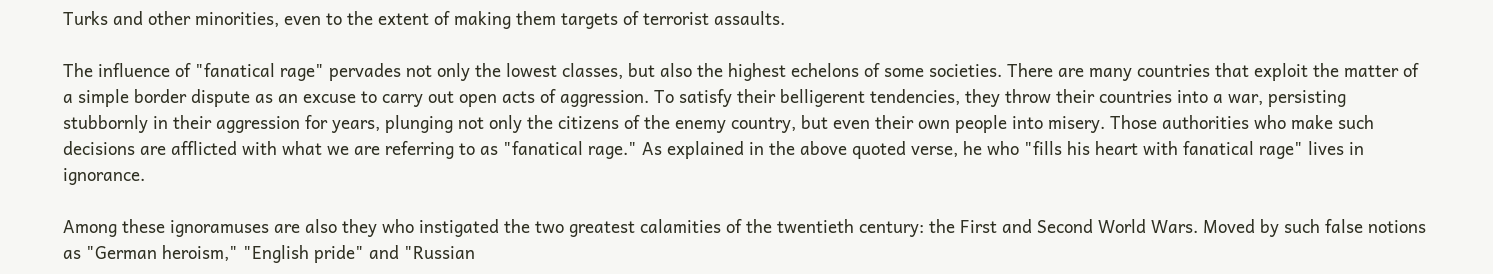Turks and other minorities, even to the extent of making them targets of terrorist assaults.

The influence of "fanatical rage" pervades not only the lowest classes, but also the highest echelons of some societies. There are many countries that exploit the matter of a simple border dispute as an excuse to carry out open acts of aggression. To satisfy their belligerent tendencies, they throw their countries into a war, persisting stubbornly in their aggression for years, plunging not only the citizens of the enemy country, but even their own people into misery. Those authorities who make such decisions are afflicted with what we are referring to as "fanatical rage." As explained in the above quoted verse, he who "fills his heart with fanatical rage" lives in ignorance.

Among these ignoramuses are also they who instigated the two greatest calamities of the twentieth century: the First and Second World Wars. Moved by such false notions as "German heroism," "English pride" and "Russian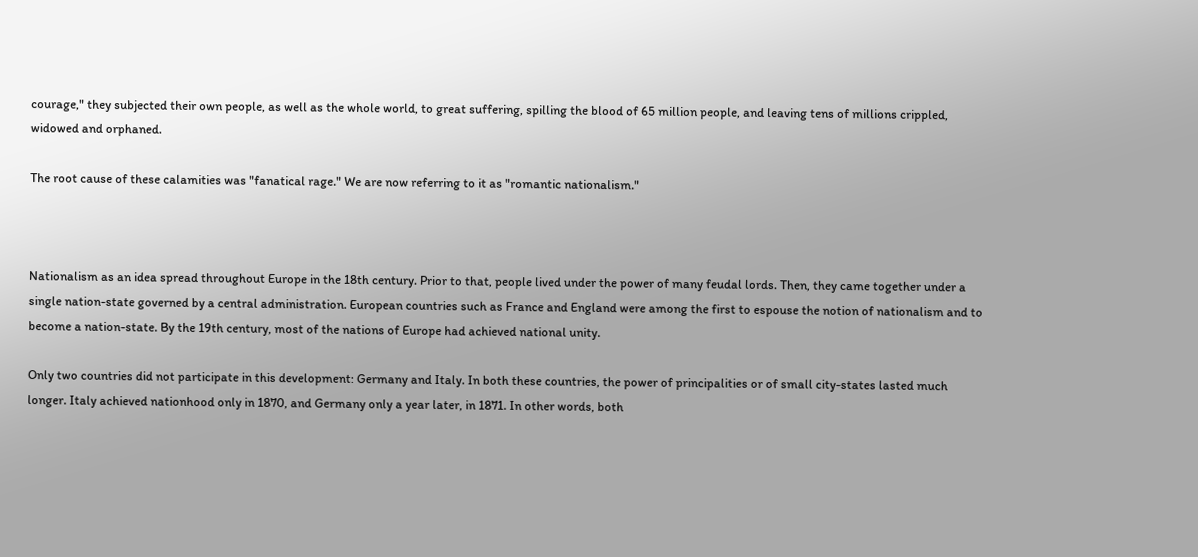courage," they subjected their own people, as well as the whole world, to great suffering, spilling the blood of 65 million people, and leaving tens of millions crippled, widowed and orphaned.

The root cause of these calamities was "fanatical rage." We are now referring to it as "romantic nationalism."



Nationalism as an idea spread throughout Europe in the 18th century. Prior to that, people lived under the power of many feudal lords. Then, they came together under a single nation-state governed by a central administration. European countries such as France and England were among the first to espouse the notion of nationalism and to become a nation-state. By the 19th century, most of the nations of Europe had achieved national unity.

Only two countries did not participate in this development: Germany and Italy. In both these countries, the power of principalities or of small city-states lasted much longer. Italy achieved nationhood only in 1870, and Germany only a year later, in 1871. In other words, both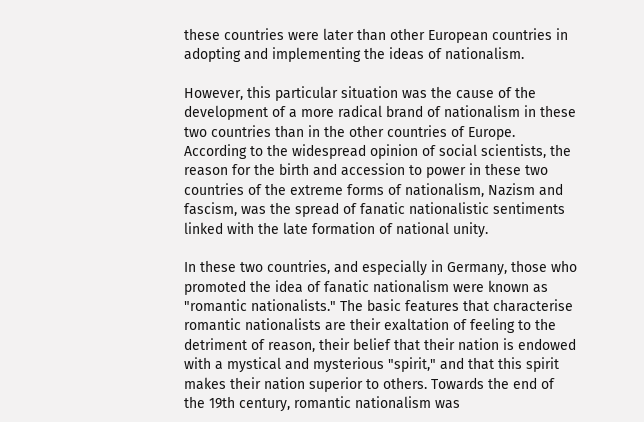these countries were later than other European countries in adopting and implementing the ideas of nationalism.

However, this particular situation was the cause of the development of a more radical brand of nationalism in these two countries than in the other countries of Europe. According to the widespread opinion of social scientists, the reason for the birth and accession to power in these two countries of the extreme forms of nationalism, Nazism and fascism, was the spread of fanatic nationalistic sentiments linked with the late formation of national unity.

In these two countries, and especially in Germany, those who promoted the idea of fanatic nationalism were known as "romantic nationalists." The basic features that characterise romantic nationalists are their exaltation of feeling to the detriment of reason, their belief that their nation is endowed with a mystical and mysterious "spirit," and that this spirit makes their nation superior to others. Towards the end of the 19th century, romantic nationalism was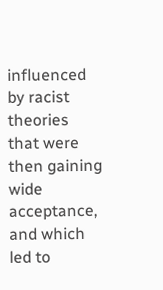influenced by racist theories that were then gaining wide acceptance, and which led to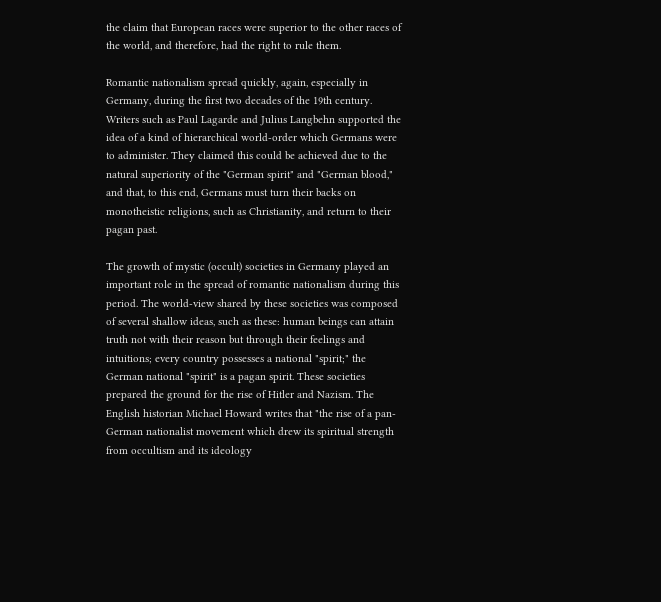the claim that European races were superior to the other races of the world, and therefore, had the right to rule them.

Romantic nationalism spread quickly, again, especially in Germany, during the first two decades of the 19th century. Writers such as Paul Lagarde and Julius Langbehn supported the idea of a kind of hierarchical world-order which Germans were to administer. They claimed this could be achieved due to the natural superiority of the "German spirit" and "German blood," and that, to this end, Germans must turn their backs on monotheistic religions, such as Christianity, and return to their pagan past.

The growth of mystic (occult) societies in Germany played an important role in the spread of romantic nationalism during this period. The world-view shared by these societies was composed of several shallow ideas, such as these: human beings can attain truth not with their reason but through their feelings and intuitions; every country possesses a national "spirit;" the German national "spirit" is a pagan spirit. These societies prepared the ground for the rise of Hitler and Nazism. The English historian Michael Howard writes that "the rise of a pan-German nationalist movement which drew its spiritual strength from occultism and its ideology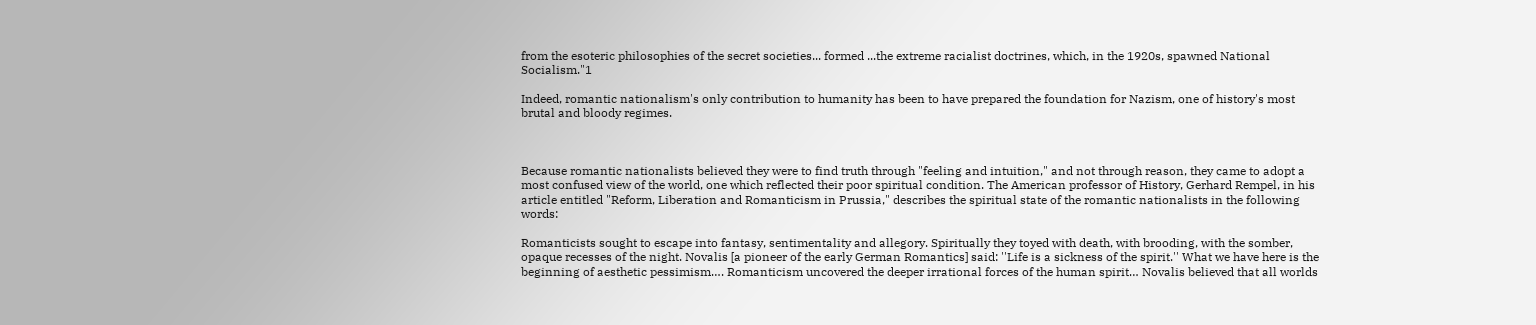from the esoteric philosophies of the secret societies... formed ...the extreme racialist doctrines, which, in the 1920s, spawned National Socialism."1

Indeed, romantic nationalism's only contribution to humanity has been to have prepared the foundation for Nazism, one of history's most brutal and bloody regimes.



Because romantic nationalists believed they were to find truth through "feeling and intuition," and not through reason, they came to adopt a most confused view of the world, one which reflected their poor spiritual condition. The American professor of History, Gerhard Rempel, in his article entitled "Reform, Liberation and Romanticism in Prussia," describes the spiritual state of the romantic nationalists in the following words:

Romanticists sought to escape into fantasy, sentimentality and allegory. Spiritually they toyed with death, with brooding, with the somber, opaque recesses of the night. Novalis [a pioneer of the early German Romantics] said: ''Life is a sickness of the spirit.'' What we have here is the beginning of aesthetic pessimism…. Romanticism uncovered the deeper irrational forces of the human spirit… Novalis believed that all worlds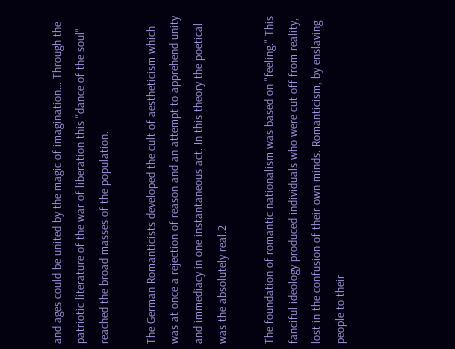and ages could be united by the magic of imagination… Through the patriotic literature of the war of liberation this ''dance of the soul" reached the broad masses of the population.

The German Romanticists developed the cult of aestheticism which was at once a rejection of reason and an attempt to apprehend unity and immediacy in one instantaneous act. In this theory the poetical was the absolutely real.2

The foundation of romantic nationalism was based on "feeling." This fanciful ideology produced individuals who were cut off from reality, lost in the confusion of their own minds. Romanticism, by enslaving people to their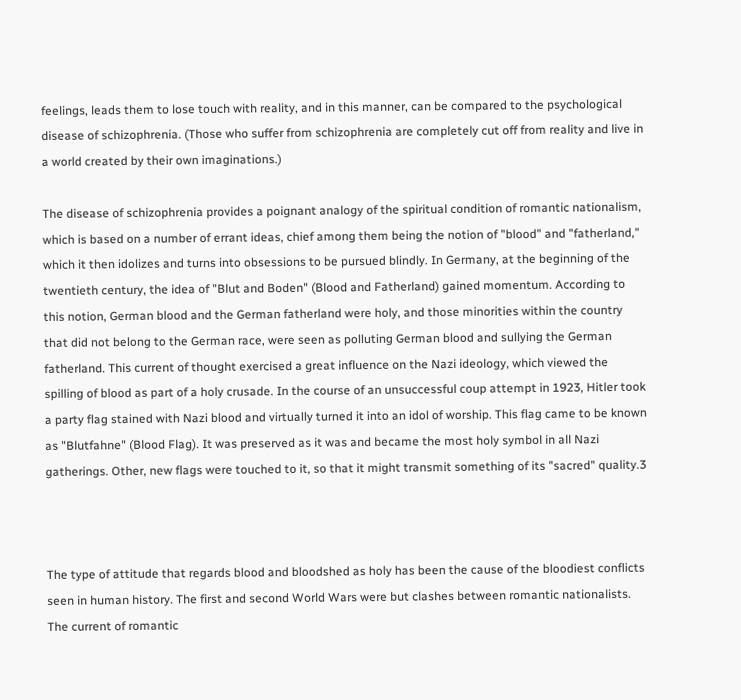feelings, leads them to lose touch with reality, and in this manner, can be compared to the psychological disease of schizophrenia. (Those who suffer from schizophrenia are completely cut off from reality and live in a world created by their own imaginations.)

The disease of schizophrenia provides a poignant analogy of the spiritual condition of romantic nationalism, which is based on a number of errant ideas, chief among them being the notion of "blood" and "fatherland," which it then idolizes and turns into obsessions to be pursued blindly. In Germany, at the beginning of the twentieth century, the idea of "Blut and Boden" (Blood and Fatherland) gained momentum. According to this notion, German blood and the German fatherland were holy, and those minorities within the country that did not belong to the German race, were seen as polluting German blood and sullying the German fatherland. This current of thought exercised a great influence on the Nazi ideology, which viewed the spilling of blood as part of a holy crusade. In the course of an unsuccessful coup attempt in 1923, Hitler took a party flag stained with Nazi blood and virtually turned it into an idol of worship. This flag came to be known as "Blutfahne" (Blood Flag). It was preserved as it was and became the most holy symbol in all Nazi gatherings. Other, new flags were touched to it, so that it might transmit something of its "sacred" quality.3



The type of attitude that regards blood and bloodshed as holy has been the cause of the bloodiest conflicts seen in human history. The first and second World Wars were but clashes between romantic nationalists. The current of romantic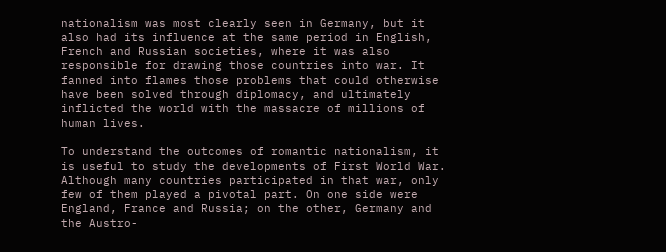nationalism was most clearly seen in Germany, but it also had its influence at the same period in English, French and Russian societies, where it was also responsible for drawing those countries into war. It fanned into flames those problems that could otherwise have been solved through diplomacy, and ultimately inflicted the world with the massacre of millions of human lives.

To understand the outcomes of romantic nationalism, it is useful to study the developments of First World War. Although many countries participated in that war, only few of them played a pivotal part. On one side were England, France and Russia; on the other, Germany and the Austro-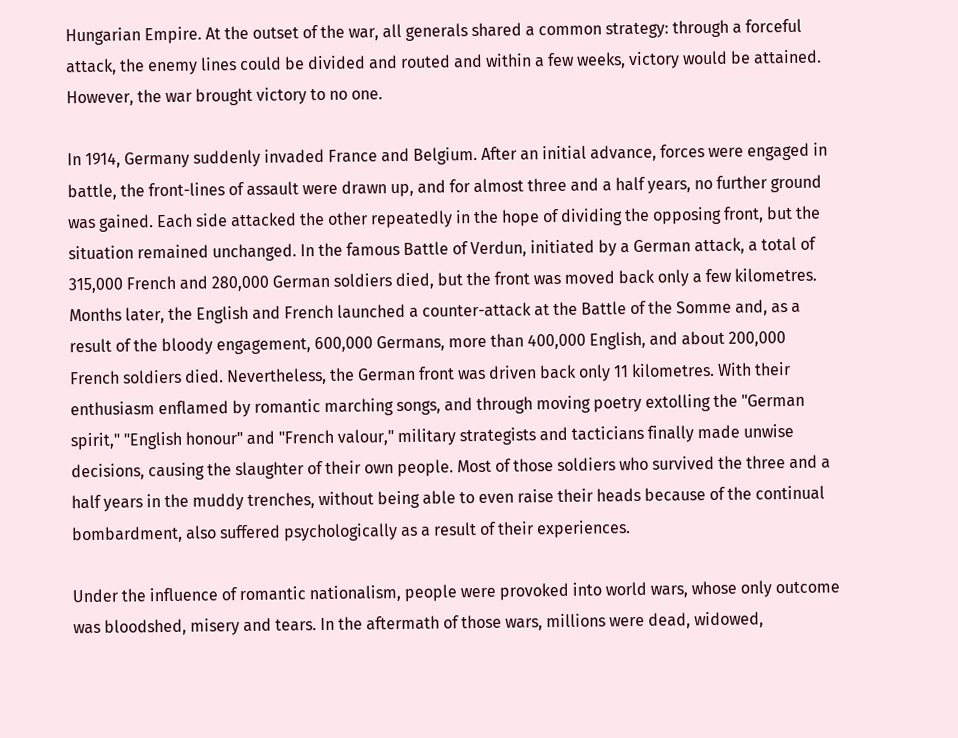Hungarian Empire. At the outset of the war, all generals shared a common strategy: through a forceful attack, the enemy lines could be divided and routed and within a few weeks, victory would be attained. However, the war brought victory to no one.

In 1914, Germany suddenly invaded France and Belgium. After an initial advance, forces were engaged in battle, the front-lines of assault were drawn up, and for almost three and a half years, no further ground was gained. Each side attacked the other repeatedly in the hope of dividing the opposing front, but the situation remained unchanged. In the famous Battle of Verdun, initiated by a German attack, a total of 315,000 French and 280,000 German soldiers died, but the front was moved back only a few kilometres. Months later, the English and French launched a counter-attack at the Battle of the Somme and, as a result of the bloody engagement, 600,000 Germans, more than 400,000 English, and about 200,000 French soldiers died. Nevertheless, the German front was driven back only 11 kilometres. With their enthusiasm enflamed by romantic marching songs, and through moving poetry extolling the "German spirit," "English honour" and "French valour," military strategists and tacticians finally made unwise decisions, causing the slaughter of their own people. Most of those soldiers who survived the three and a half years in the muddy trenches, without being able to even raise their heads because of the continual bombardment, also suffered psychologically as a result of their experiences.

Under the influence of romantic nationalism, people were provoked into world wars, whose only outcome was bloodshed, misery and tears. In the aftermath of those wars, millions were dead, widowed,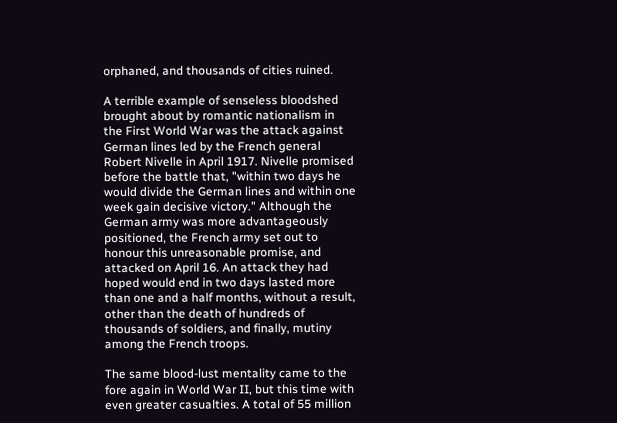orphaned, and thousands of cities ruined.

A terrible example of senseless bloodshed brought about by romantic nationalism in the First World War was the attack against German lines led by the French general Robert Nivelle in April 1917. Nivelle promised before the battle that, "within two days he would divide the German lines and within one week gain decisive victory." Although the German army was more advantageously positioned, the French army set out to honour this unreasonable promise, and attacked on April 16. An attack they had hoped would end in two days lasted more than one and a half months, without a result, other than the death of hundreds of thousands of soldiers, and finally, mutiny among the French troops.

The same blood-lust mentality came to the fore again in World War II, but this time with even greater casualties. A total of 55 million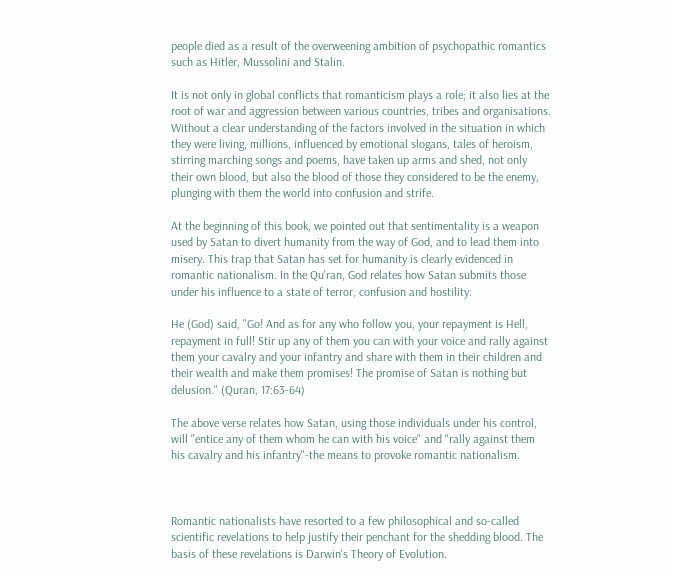people died as a result of the overweening ambition of psychopathic romantics such as Hitler, Mussolini and Stalin.

It is not only in global conflicts that romanticism plays a role; it also lies at the root of war and aggression between various countries, tribes and organisations. Without a clear understanding of the factors involved in the situation in which they were living, millions, influenced by emotional slogans, tales of heroism, stirring marching songs and poems, have taken up arms and shed, not only their own blood, but also the blood of those they considered to be the enemy, plunging with them the world into confusion and strife.

At the beginning of this book, we pointed out that sentimentality is a weapon used by Satan to divert humanity from the way of God, and to lead them into misery. This trap that Satan has set for humanity is clearly evidenced in romantic nationalism. In the Qu'ran, God relates how Satan submits those under his influence to a state of terror, confusion and hostility:

He (God) said, "Go! And as for any who follow you, your repayment is Hell, repayment in full! Stir up any of them you can with your voice and rally against them your cavalry and your infantry and share with them in their children and their wealth and make them promises! The promise of Satan is nothing but delusion." (Quran, 17:63-64)

The above verse relates how Satan, using those individuals under his control, will "entice any of them whom he can with his voice" and "rally against them his cavalry and his infantry"-the means to provoke romantic nationalism.



Romantic nationalists have resorted to a few philosophical and so-called scientific revelations to help justify their penchant for the shedding blood. The basis of these revelations is Darwin's Theory of Evolution.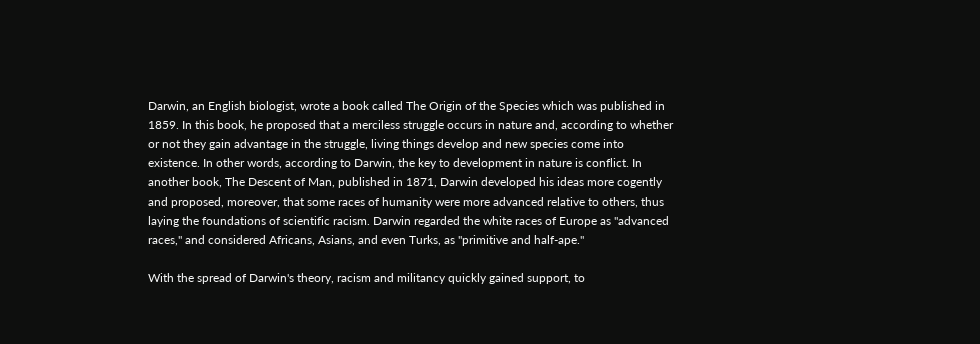Darwin, an English biologist, wrote a book called The Origin of the Species which was published in 1859. In this book, he proposed that a merciless struggle occurs in nature and, according to whether or not they gain advantage in the struggle, living things develop and new species come into existence. In other words, according to Darwin, the key to development in nature is conflict. In another book, The Descent of Man, published in 1871, Darwin developed his ideas more cogently and proposed, moreover, that some races of humanity were more advanced relative to others, thus laying the foundations of scientific racism. Darwin regarded the white races of Europe as "advanced races," and considered Africans, Asians, and even Turks, as "primitive and half-ape."

With the spread of Darwin's theory, racism and militancy quickly gained support, to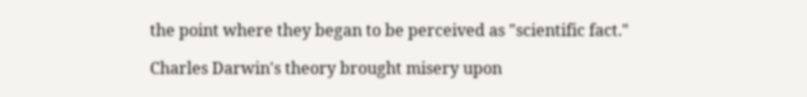the point where they began to be perceived as "scientific fact."

Charles Darwin's theory brought misery upon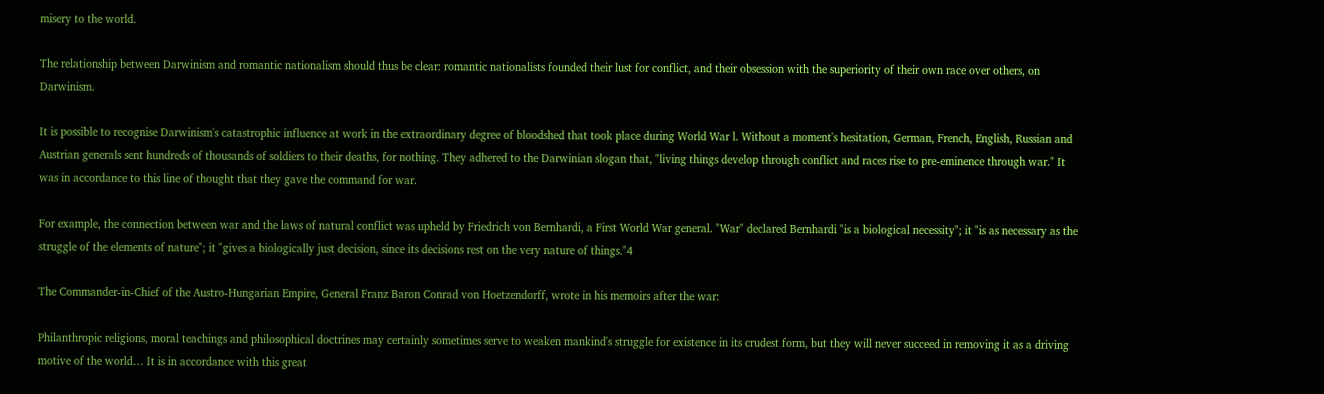misery to the world.

The relationship between Darwinism and romantic nationalism should thus be clear: romantic nationalists founded their lust for conflict, and their obsession with the superiority of their own race over others, on Darwinism.

It is possible to recognise Darwinism's catastrophic influence at work in the extraordinary degree of bloodshed that took place during World War l. Without a moment's hesitation, German, French, English, Russian and Austrian generals sent hundreds of thousands of soldiers to their deaths, for nothing. They adhered to the Darwinian slogan that, "living things develop through conflict and races rise to pre-eminence through war." It was in accordance to this line of thought that they gave the command for war.

For example, the connection between war and the laws of natural conflict was upheld by Friedrich von Bernhardi, a First World War general. "War" declared Bernhardi "is a biological necessity"; it "is as necessary as the struggle of the elements of nature"; it "gives a biologically just decision, since its decisions rest on the very nature of things."4

The Commander-in-Chief of the Austro-Hungarian Empire, General Franz Baron Conrad von Hoetzendorff, wrote in his memoirs after the war:

Philanthropic religions, moral teachings and philosophical doctrines may certainly sometimes serve to weaken mankind's struggle for existence in its crudest form, but they will never succeed in removing it as a driving motive of the world… It is in accordance with this great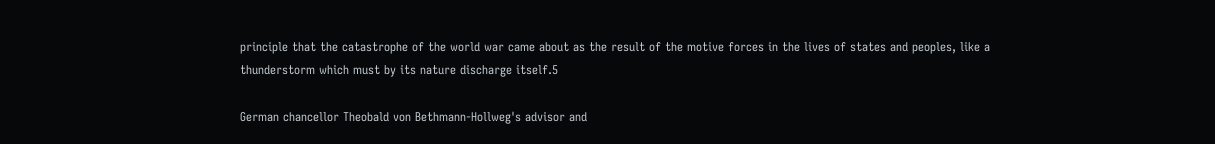principle that the catastrophe of the world war came about as the result of the motive forces in the lives of states and peoples, like a thunderstorm which must by its nature discharge itself.5

German chancellor Theobald von Bethmann-Hollweg's advisor and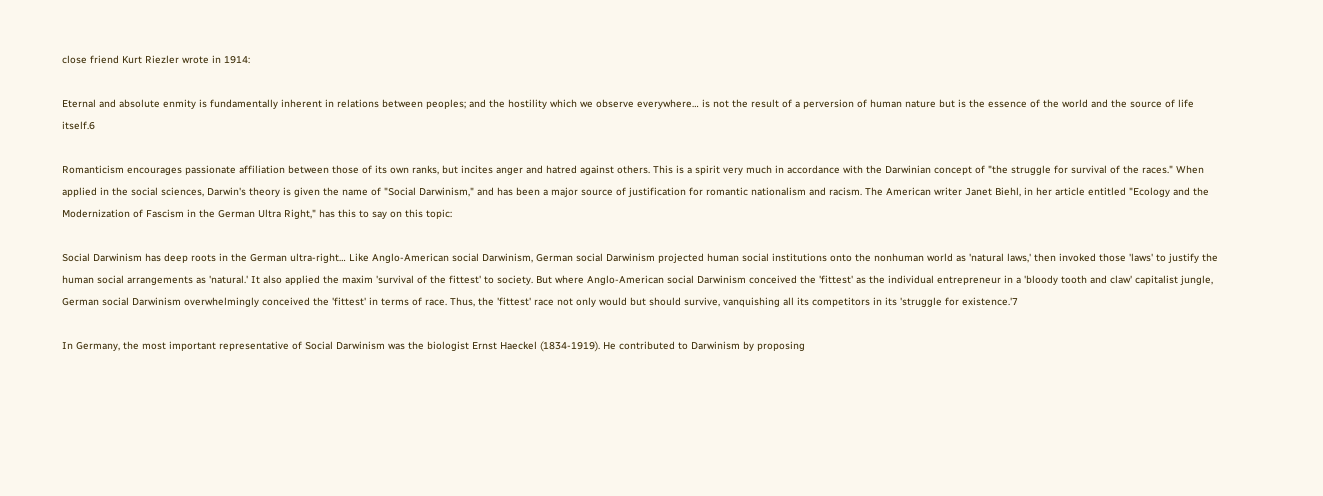close friend Kurt Riezler wrote in 1914:

Eternal and absolute enmity is fundamentally inherent in relations between peoples; and the hostility which we observe everywhere… is not the result of a perversion of human nature but is the essence of the world and the source of life itself.6

Romanticism encourages passionate affiliation between those of its own ranks, but incites anger and hatred against others. This is a spirit very much in accordance with the Darwinian concept of "the struggle for survival of the races." When applied in the social sciences, Darwin's theory is given the name of "Social Darwinism," and has been a major source of justification for romantic nationalism and racism. The American writer Janet Biehl, in her article entitled "Ecology and the Modernization of Fascism in the German Ultra Right," has this to say on this topic:

Social Darwinism has deep roots in the German ultra-right… Like Anglo-American social Darwinism, German social Darwinism projected human social institutions onto the nonhuman world as 'natural laws,' then invoked those 'laws' to justify the human social arrangements as 'natural.' It also applied the maxim 'survival of the fittest' to society. But where Anglo-American social Darwinism conceived the 'fittest' as the individual entrepreneur in a 'bloody tooth and claw' capitalist jungle, German social Darwinism overwhelmingly conceived the 'fittest' in terms of race. Thus, the 'fittest' race not only would but should survive, vanquishing all its competitors in its 'struggle for existence.'7

In Germany, the most important representative of Social Darwinism was the biologist Ernst Haeckel (1834-1919). He contributed to Darwinism by proposing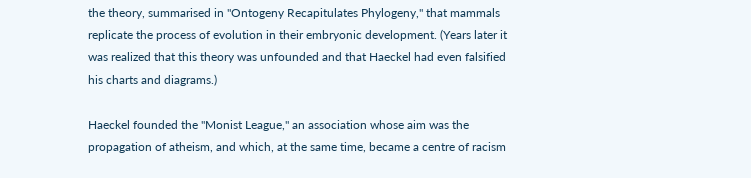the theory, summarised in "Ontogeny Recapitulates Phylogeny," that mammals replicate the process of evolution in their embryonic development. (Years later it was realized that this theory was unfounded and that Haeckel had even falsified his charts and diagrams.)

Haeckel founded the "Monist League," an association whose aim was the propagation of atheism, and which, at the same time, became a centre of racism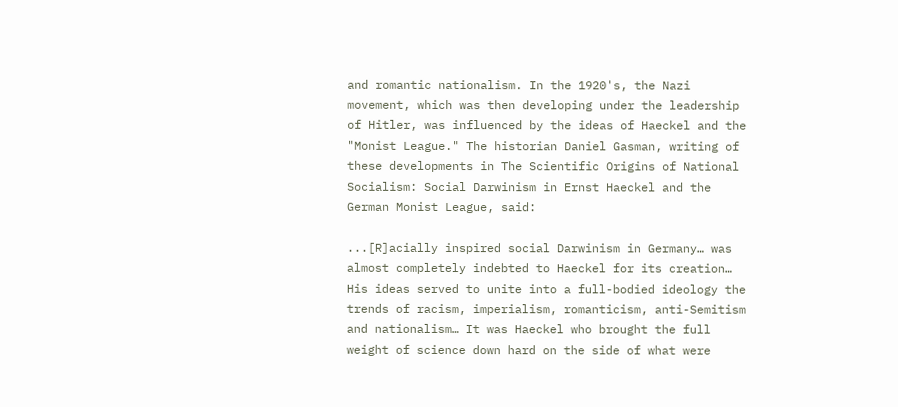and romantic nationalism. In the 1920's, the Nazi movement, which was then developing under the leadership of Hitler, was influenced by the ideas of Haeckel and the "Monist League." The historian Daniel Gasman, writing of these developments in The Scientific Origins of National Socialism: Social Darwinism in Ernst Haeckel and the German Monist League, said:

...[R]acially inspired social Darwinism in Germany… was almost completely indebted to Haeckel for its creation… His ideas served to unite into a full-bodied ideology the trends of racism, imperialism, romanticism, anti-Semitism and nationalism… It was Haeckel who brought the full weight of science down hard on the side of what were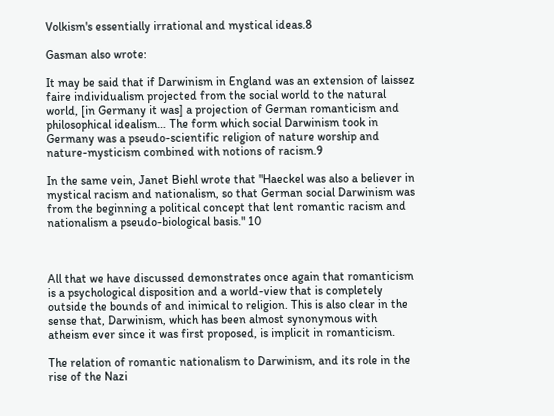Volkism's essentially irrational and mystical ideas.8

Gasman also wrote:

It may be said that if Darwinism in England was an extension of laissez faire individualism projected from the social world to the natural world, [in Germany it was] a projection of German romanticism and philosophical idealism… The form which social Darwinism took in Germany was a pseudo-scientific religion of nature worship and nature-mysticism combined with notions of racism.9

In the same vein, Janet Biehl wrote that "Haeckel was also a believer in mystical racism and nationalism, so that German social Darwinism was from the beginning a political concept that lent romantic racism and nationalism a pseudo-biological basis." 10



All that we have discussed demonstrates once again that romanticism is a psychological disposition and a world-view that is completely outside the bounds of and inimical to religion. This is also clear in the sense that, Darwinism, which has been almost synonymous with atheism ever since it was first proposed, is implicit in romanticism.

The relation of romantic nationalism to Darwinism, and its role in the rise of the Nazi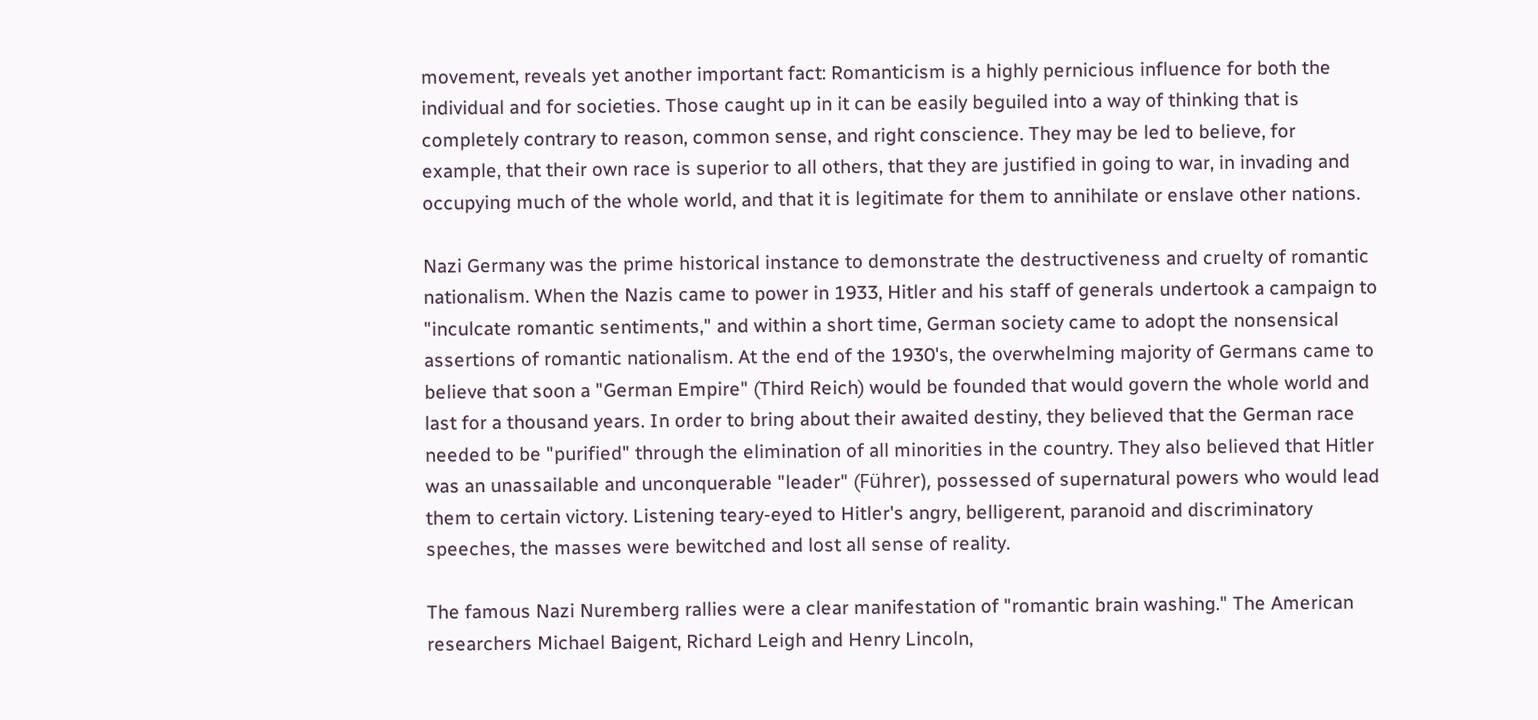movement, reveals yet another important fact: Romanticism is a highly pernicious influence for both the individual and for societies. Those caught up in it can be easily beguiled into a way of thinking that is completely contrary to reason, common sense, and right conscience. They may be led to believe, for example, that their own race is superior to all others, that they are justified in going to war, in invading and occupying much of the whole world, and that it is legitimate for them to annihilate or enslave other nations.

Nazi Germany was the prime historical instance to demonstrate the destructiveness and cruelty of romantic nationalism. When the Nazis came to power in 1933, Hitler and his staff of generals undertook a campaign to "inculcate romantic sentiments," and within a short time, German society came to adopt the nonsensical assertions of romantic nationalism. At the end of the 1930's, the overwhelming majority of Germans came to believe that soon a "German Empire" (Third Reich) would be founded that would govern the whole world and last for a thousand years. In order to bring about their awaited destiny, they believed that the German race needed to be "purified" through the elimination of all minorities in the country. They also believed that Hitler was an unassailable and unconquerable "leader" (Führer), possessed of supernatural powers who would lead them to certain victory. Listening teary-eyed to Hitler's angry, belligerent, paranoid and discriminatory speeches, the masses were bewitched and lost all sense of reality.

The famous Nazi Nuremberg rallies were a clear manifestation of "romantic brain washing." The American researchers Michael Baigent, Richard Leigh and Henry Lincoln,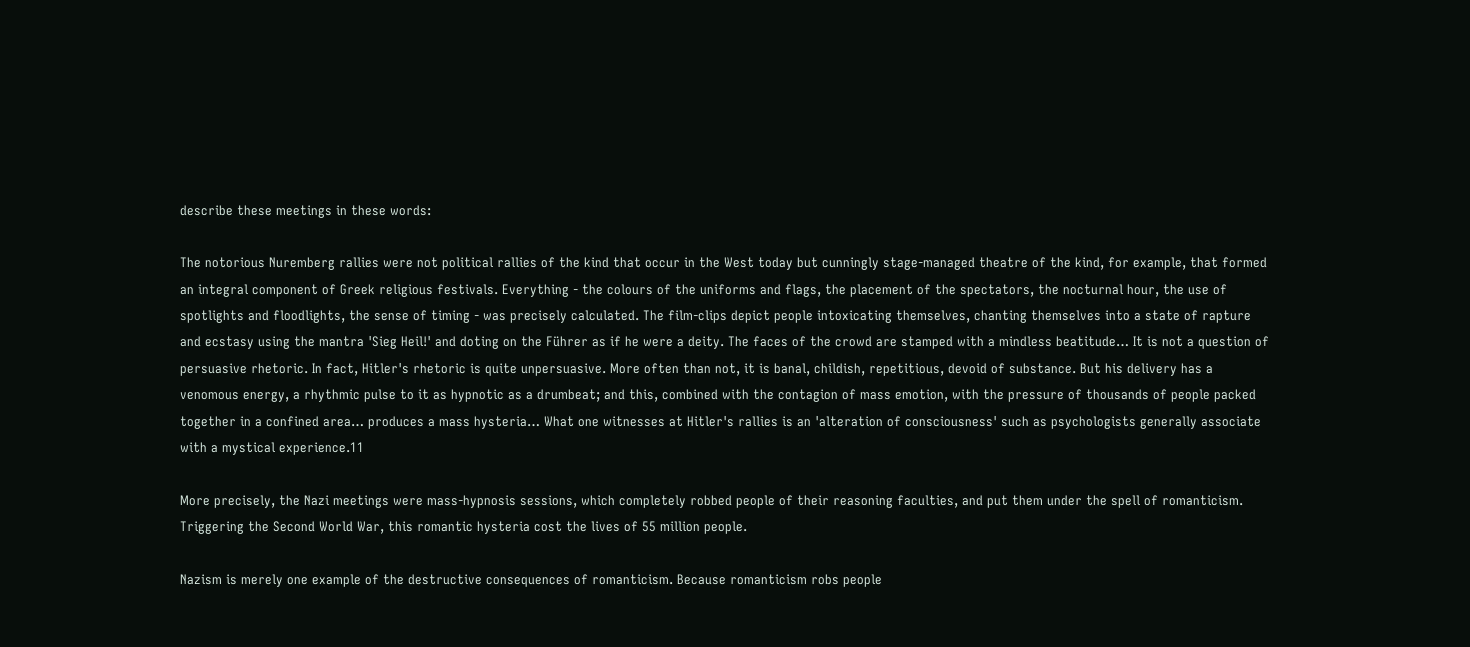describe these meetings in these words:

The notorious Nuremberg rallies were not political rallies of the kind that occur in the West today but cunningly stage-managed theatre of the kind, for example, that formed an integral component of Greek religious festivals. Everything - the colours of the uniforms and flags, the placement of the spectators, the nocturnal hour, the use of spotlights and floodlights, the sense of timing - was precisely calculated. The film-clips depict people intoxicating themselves, chanting themselves into a state of rapture and ecstasy using the mantra 'Sieg Heil!' and doting on the Führer as if he were a deity. The faces of the crowd are stamped with a mindless beatitude… It is not a question of persuasive rhetoric. In fact, Hitler's rhetoric is quite unpersuasive. More often than not, it is banal, childish, repetitious, devoid of substance. But his delivery has a venomous energy, a rhythmic pulse to it as hypnotic as a drumbeat; and this, combined with the contagion of mass emotion, with the pressure of thousands of people packed together in a confined area… produces a mass hysteria… What one witnesses at Hitler's rallies is an 'alteration of consciousness' such as psychologists generally associate with a mystical experience.11

More precisely, the Nazi meetings were mass-hypnosis sessions, which completely robbed people of their reasoning faculties, and put them under the spell of romanticism. Triggering the Second World War, this romantic hysteria cost the lives of 55 million people.

Nazism is merely one example of the destructive consequences of romanticism. Because romanticism robs people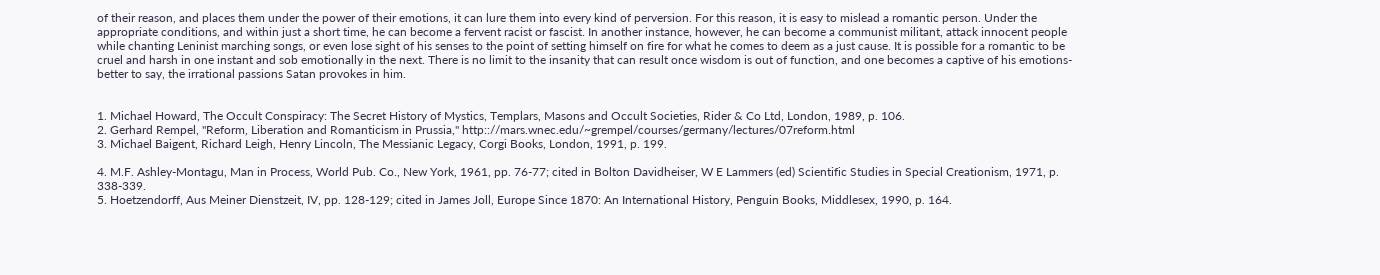of their reason, and places them under the power of their emotions, it can lure them into every kind of perversion. For this reason, it is easy to mislead a romantic person. Under the appropriate conditions, and within just a short time, he can become a fervent racist or fascist. In another instance, however, he can become a communist militant, attack innocent people while chanting Leninist marching songs, or even lose sight of his senses to the point of setting himself on fire for what he comes to deem as a just cause. It is possible for a romantic to be cruel and harsh in one instant and sob emotionally in the next. There is no limit to the insanity that can result once wisdom is out of function, and one becomes a captive of his emotions-better to say, the irrational passions Satan provokes in him.


1. Michael Howard, The Occult Conspiracy: The Secret History of Mystics, Templars, Masons and Occult Societies, Rider & Co Ltd, London, 1989, p. 106.
2. Gerhard Rempel, "Reform, Liberation and Romanticism in Prussia," http:://mars.wnec.edu/~grempel/courses/germany/lectures/07reform.html
3. Michael Baigent, Richard Leigh, Henry Lincoln, The Messianic Legacy, Corgi Books, London, 1991, p. 199.

4. M.F. Ashley-Montagu, Man in Process, World Pub. Co., New York, 1961, pp. 76-77; cited in Bolton Davidheiser, W E Lammers (ed) Scientific Studies in Special Creationism, 1971, p. 338-339.
5. Hoetzendorff, Aus Meiner Dienstzeit, IV, pp. 128-129; cited in James Joll, Europe Since 1870: An International History, Penguin Books, Middlesex, 1990, p. 164.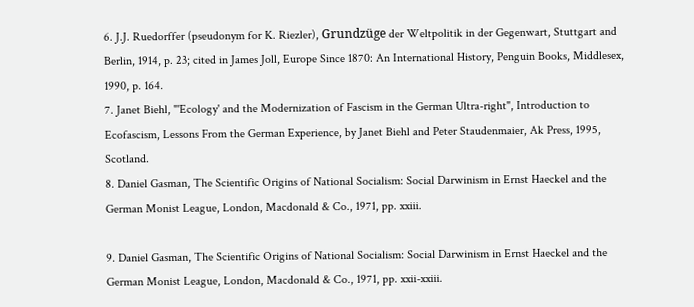6. J.J. Ruedorffer (pseudonym for K. Riezler), Grundzüge der Weltpolitik in der Gegenwart, Stuttgart and Berlin, 1914, p. 23; cited in James Joll, Europe Since 1870: An International History, Penguin Books, Middlesex, 1990, p. 164.
7. Janet Biehl, "'Ecology' and the Modernization of Fascism in the German Ultra-right", Introduction to Ecofascism, Lessons From the German Experience, by Janet Biehl and Peter Staudenmaier, Ak Press, 1995, Scotland.
8. Daniel Gasman, The Scientific Origins of National Socialism: Social Darwinism in Ernst Haeckel and the German Monist League, London, Macdonald & Co., 1971, pp. xxiii.

9. Daniel Gasman, The Scientific Origins of National Socialism: Social Darwinism in Ernst Haeckel and the German Monist League, London, Macdonald & Co., 1971, pp. xxii-xxiii.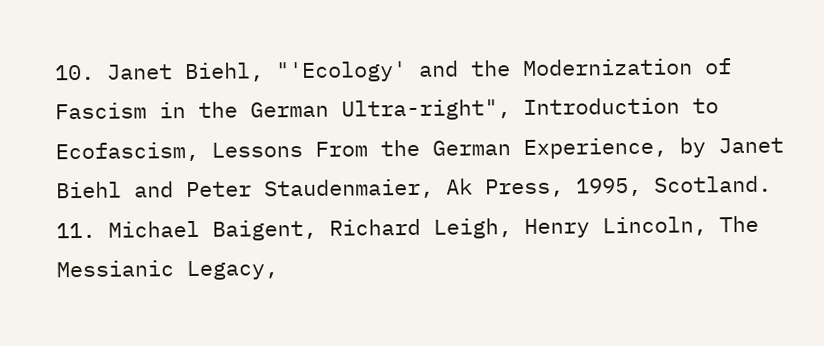10. Janet Biehl, "'Ecology' and the Modernization of Fascism in the German Ultra-right", Introduction to Ecofascism, Lessons From the German Experience, by Janet Biehl and Peter Staudenmaier, Ak Press, 1995, Scotland.
11. Michael Baigent, Richard Leigh, Henry Lincoln, The Messianic Legacy,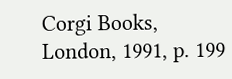Corgi Books, London, 1991, p. 199